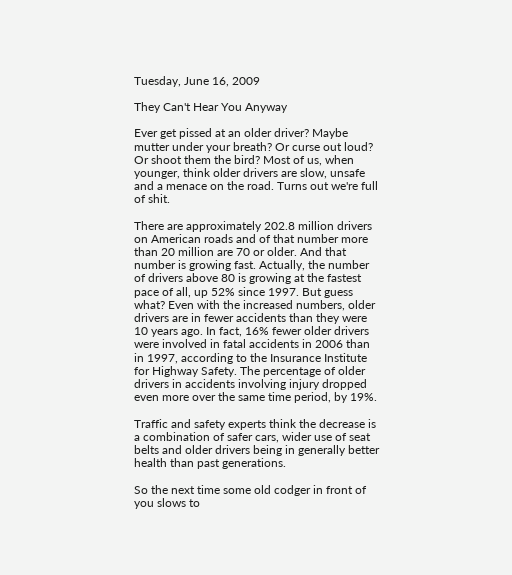Tuesday, June 16, 2009

They Can't Hear You Anyway

Ever get pissed at an older driver? Maybe mutter under your breath? Or curse out loud? Or shoot them the bird? Most of us, when younger, think older drivers are slow, unsafe and a menace on the road. Turns out we're full of shit.

There are approximately 202.8 million drivers on American roads and of that number more than 20 million are 70 or older. And that number is growing fast. Actually, the number of drivers above 80 is growing at the fastest pace of all, up 52% since 1997. But guess what? Even with the increased numbers, older drivers are in fewer accidents than they were 10 years ago. In fact, 16% fewer older drivers were involved in fatal accidents in 2006 than in 1997, according to the Insurance Institute for Highway Safety. The percentage of older drivers in accidents involving injury dropped even more over the same time period, by 19%.

Traffic and safety experts think the decrease is a combination of safer cars, wider use of seat belts and older drivers being in generally better health than past generations.

So the next time some old codger in front of you slows to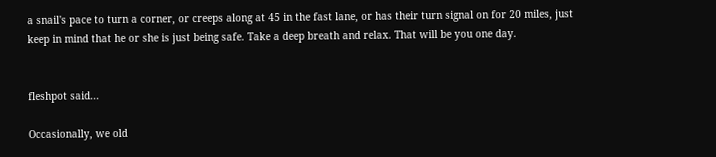a snail's pace to turn a corner, or creeps along at 45 in the fast lane, or has their turn signal on for 20 miles, just keep in mind that he or she is just being safe. Take a deep breath and relax. That will be you one day.


fleshpot said...

Occasionally, we old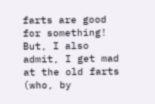farts are good for something! But, I also admit, I get mad at the old farts (who, by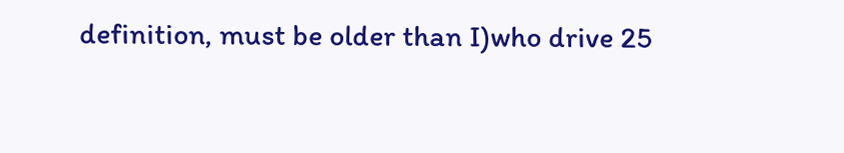definition, must be older than I)who drive 25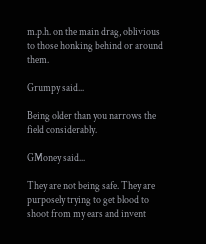m.p.h. on the main drag, oblivious to those honking behind or around them.

Grumpy said...

Being older than you narrows the field considerably.

GMoney said...

They are not being safe. They are purposely trying to get blood to shoot from my ears and invent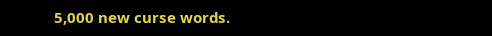5,000 new curse words.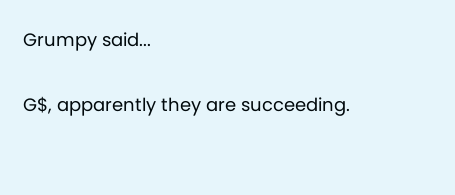Grumpy said...

G$, apparently they are succeeding.